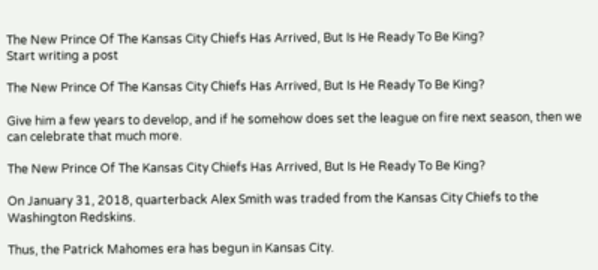The New Prince Of The Kansas City Chiefs Has Arrived, But Is He Ready To Be King?
Start writing a post

The New Prince Of The Kansas City Chiefs Has Arrived, But Is He Ready To Be King?

Give him a few years to develop, and if he somehow does set the league on fire next season, then we can celebrate that much more.

The New Prince Of The Kansas City Chiefs Has Arrived, But Is He Ready To Be King?

On January 31, 2018, quarterback Alex Smith was traded from the Kansas City Chiefs to the Washington Redskins.

Thus, the Patrick Mahomes era has begun in Kansas City.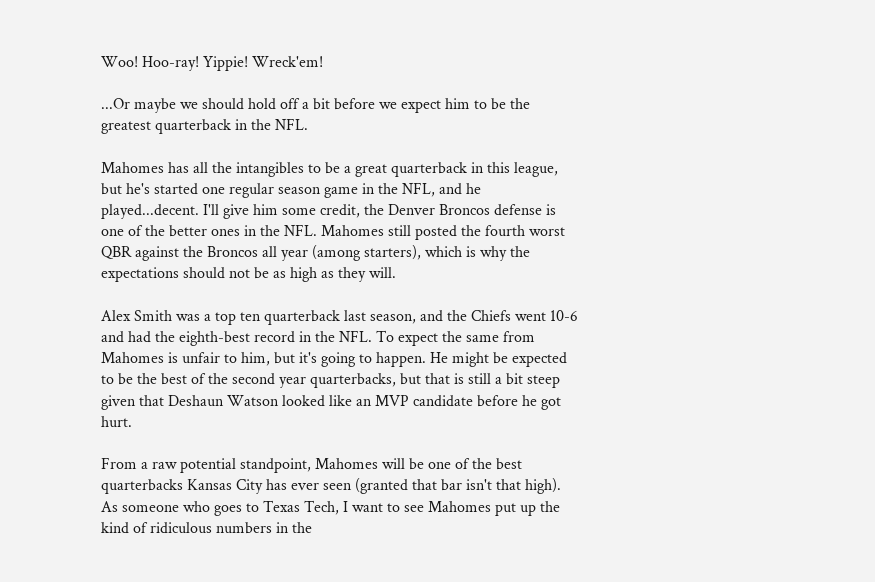Woo! Hoo-ray! Yippie! Wreck'em!

...Or maybe we should hold off a bit before we expect him to be the greatest quarterback in the NFL.

Mahomes has all the intangibles to be a great quarterback in this league, but he's started one regular season game in the NFL, and he played...decent. I'll give him some credit, the Denver Broncos defense is one of the better ones in the NFL. Mahomes still posted the fourth worst QBR against the Broncos all year (among starters), which is why the expectations should not be as high as they will.

Alex Smith was a top ten quarterback last season, and the Chiefs went 10-6 and had the eighth-best record in the NFL. To expect the same from Mahomes is unfair to him, but it's going to happen. He might be expected to be the best of the second year quarterbacks, but that is still a bit steep given that Deshaun Watson looked like an MVP candidate before he got hurt.

From a raw potential standpoint, Mahomes will be one of the best quarterbacks Kansas City has ever seen (granted that bar isn't that high). As someone who goes to Texas Tech, I want to see Mahomes put up the kind of ridiculous numbers in the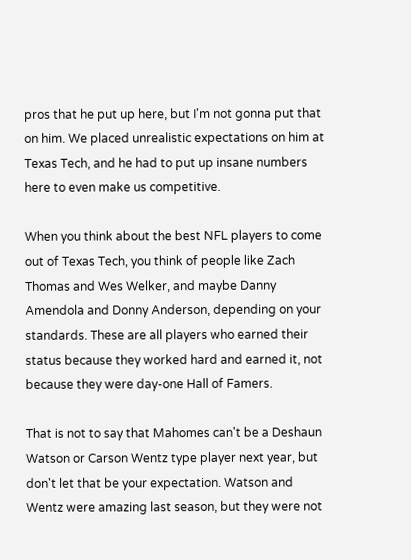pros that he put up here, but I'm not gonna put that on him. We placed unrealistic expectations on him at Texas Tech, and he had to put up insane numbers here to even make us competitive.

When you think about the best NFL players to come out of Texas Tech, you think of people like Zach Thomas and Wes Welker, and maybe Danny Amendola and Donny Anderson, depending on your standards. These are all players who earned their status because they worked hard and earned it, not because they were day-one Hall of Famers.

That is not to say that Mahomes can't be a Deshaun Watson or Carson Wentz type player next year, but don't let that be your expectation. Watson and Wentz were amazing last season, but they were not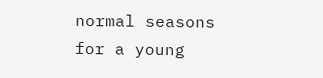normal seasons for a young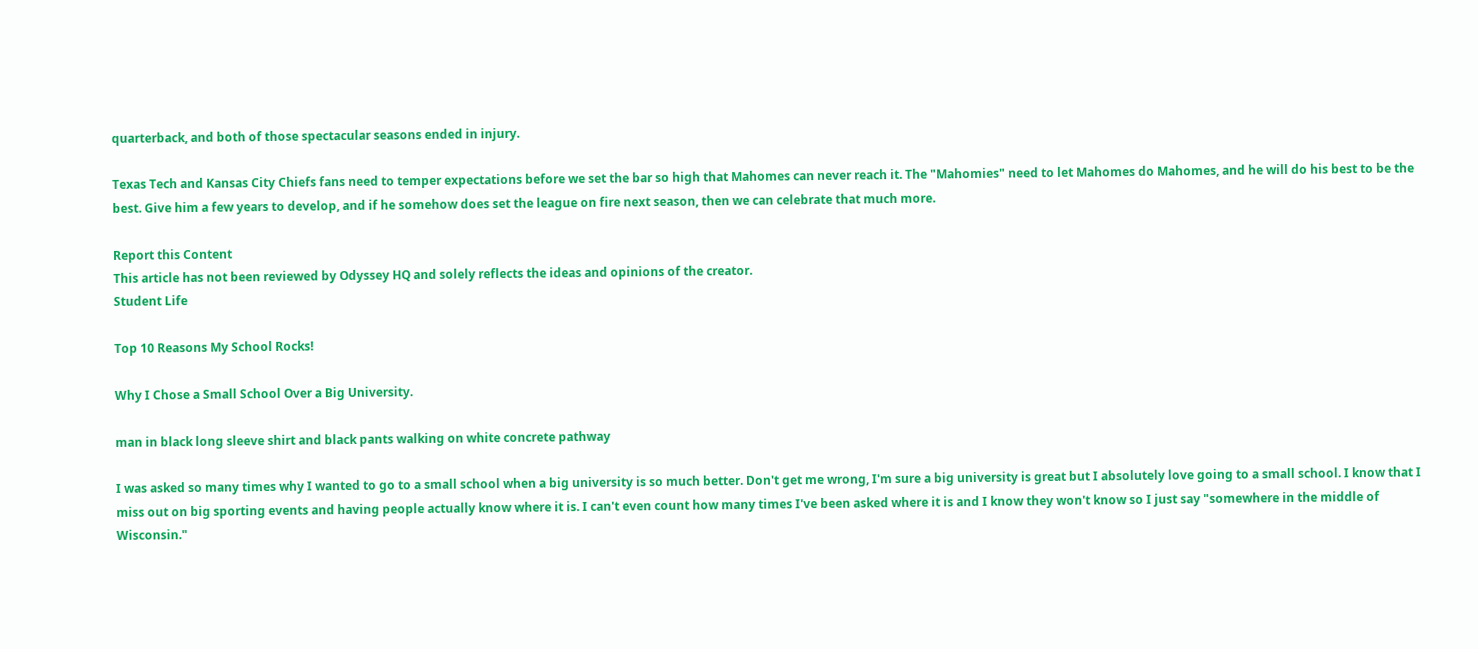quarterback, and both of those spectacular seasons ended in injury.

Texas Tech and Kansas City Chiefs fans need to temper expectations before we set the bar so high that Mahomes can never reach it. The "Mahomies" need to let Mahomes do Mahomes, and he will do his best to be the best. Give him a few years to develop, and if he somehow does set the league on fire next season, then we can celebrate that much more.

Report this Content
This article has not been reviewed by Odyssey HQ and solely reflects the ideas and opinions of the creator.
Student Life

Top 10 Reasons My School Rocks!

Why I Chose a Small School Over a Big University.

man in black long sleeve shirt and black pants walking on white concrete pathway

I was asked so many times why I wanted to go to a small school when a big university is so much better. Don't get me wrong, I'm sure a big university is great but I absolutely love going to a small school. I know that I miss out on big sporting events and having people actually know where it is. I can't even count how many times I've been asked where it is and I know they won't know so I just say "somewhere in the middle of Wisconsin."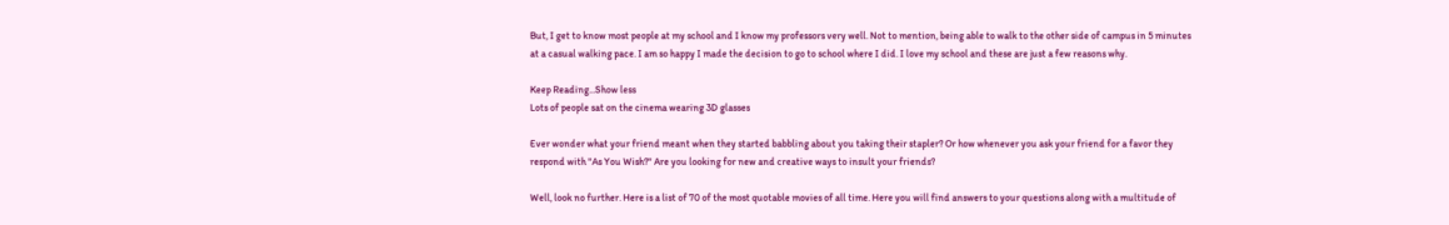But, I get to know most people at my school and I know my professors very well. Not to mention, being able to walk to the other side of campus in 5 minutes at a casual walking pace. I am so happy I made the decision to go to school where I did. I love my school and these are just a few reasons why.

Keep Reading...Show less
Lots of people sat on the cinema wearing 3D glasses

Ever wonder what your friend meant when they started babbling about you taking their stapler? Or how whenever you ask your friend for a favor they respond with "As You Wish?" Are you looking for new and creative ways to insult your friends?

Well, look no further. Here is a list of 70 of the most quotable movies of all time. Here you will find answers to your questions along with a multitude of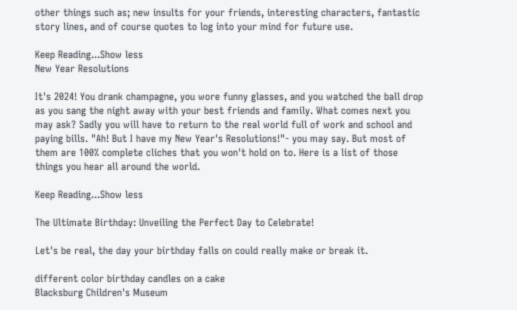other things such as; new insults for your friends, interesting characters, fantastic story lines, and of course quotes to log into your mind for future use.

Keep Reading...Show less
New Year Resolutions

It's 2024! You drank champagne, you wore funny glasses, and you watched the ball drop as you sang the night away with your best friends and family. What comes next you may ask? Sadly you will have to return to the real world full of work and school and paying bills. "Ah! But I have my New Year's Resolutions!"- you may say. But most of them are 100% complete cliches that you won't hold on to. Here is a list of those things you hear all around the world.

Keep Reading...Show less

The Ultimate Birthday: Unveiling the Perfect Day to Celebrate!

Let's be real, the day your birthday falls on could really make or break it.

different color birthday candles on a cake
Blacksburg Children's Museum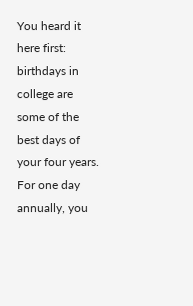You heard it here first: birthdays in college are some of the best days of your four years. For one day annually, you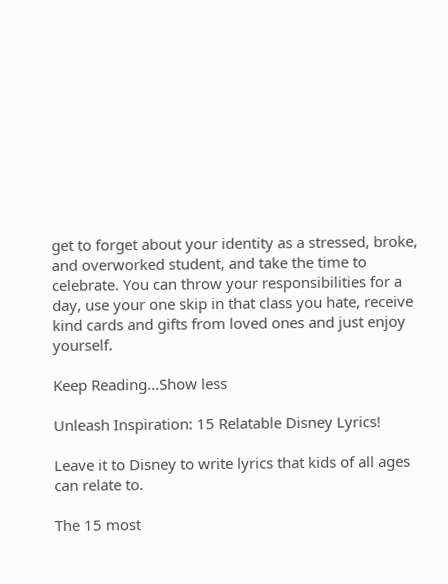get to forget about your identity as a stressed, broke, and overworked student, and take the time to celebrate. You can throw your responsibilities for a day, use your one skip in that class you hate, receive kind cards and gifts from loved ones and just enjoy yourself.

Keep Reading...Show less

Unleash Inspiration: 15 Relatable Disney Lyrics!

Leave it to Disney to write lyrics that kids of all ages can relate to.

The 15 most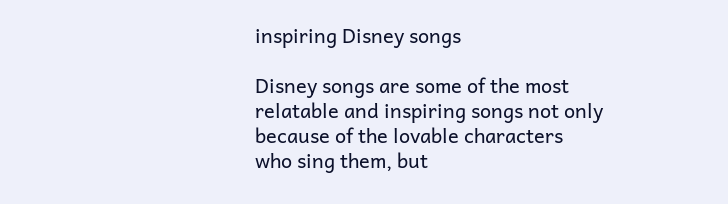inspiring Disney songs

Disney songs are some of the most relatable and inspiring songs not only because of the lovable characters who sing them, but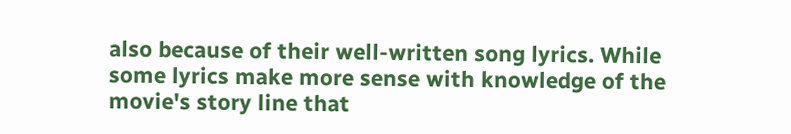also because of their well-written song lyrics. While some lyrics make more sense with knowledge of the movie's story line that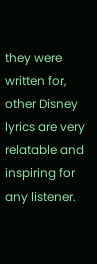they were written for, other Disney lyrics are very relatable and inspiring for any listener.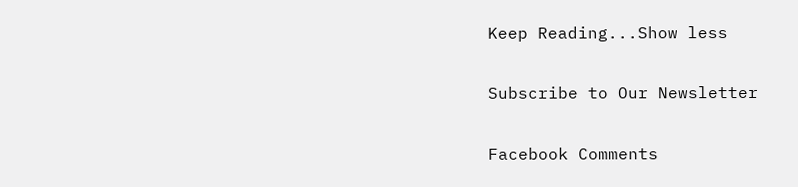Keep Reading...Show less

Subscribe to Our Newsletter

Facebook Comments